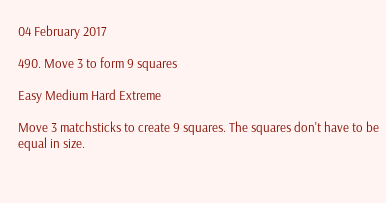04 February 2017

490. Move 3 to form 9 squares

Easy Medium Hard Extreme

Move 3 matchsticks to create 9 squares. The squares don't have to be equal in size.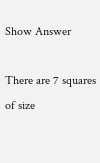Show Answer

There are 7 squares of size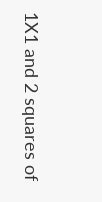1X1 and 2 squares of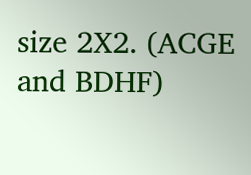size 2X2. (ACGE and BDHF)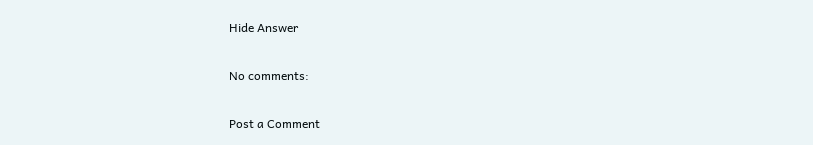Hide Answer

No comments:

Post a Comment